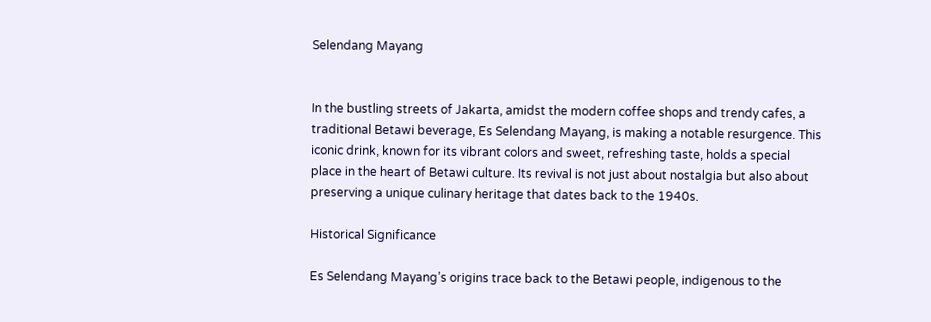Selendang Mayang


In the bustling streets of Jakarta, amidst the modern coffee shops and trendy cafes, a traditional Betawi beverage, Es Selendang Mayang, is making a notable resurgence. This iconic drink, known for its vibrant colors and sweet, refreshing taste, holds a special place in the heart of Betawi culture. Its revival is not just about nostalgia but also about preserving a unique culinary heritage that dates back to the 1940s.

Historical Significance

Es Selendang Mayang’s origins trace back to the Betawi people, indigenous to the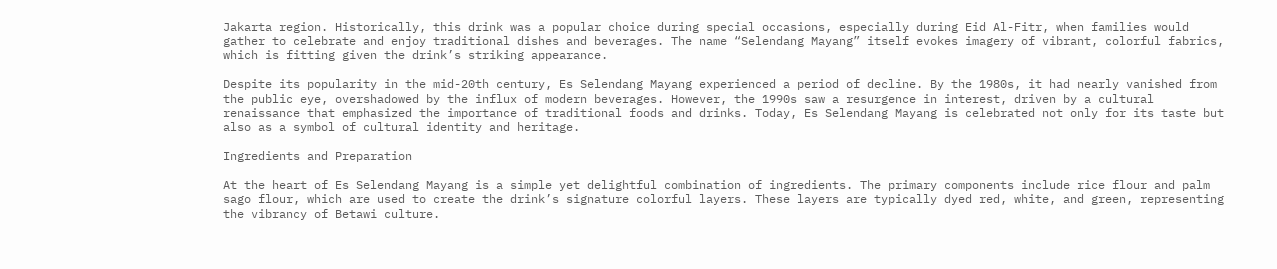Jakarta region. Historically, this drink was a popular choice during special occasions, especially during Eid Al-Fitr, when families would gather to celebrate and enjoy traditional dishes and beverages. The name “Selendang Mayang” itself evokes imagery of vibrant, colorful fabrics, which is fitting given the drink’s striking appearance.

Despite its popularity in the mid-20th century, Es Selendang Mayang experienced a period of decline. By the 1980s, it had nearly vanished from the public eye, overshadowed by the influx of modern beverages. However, the 1990s saw a resurgence in interest, driven by a cultural renaissance that emphasized the importance of traditional foods and drinks. Today, Es Selendang Mayang is celebrated not only for its taste but also as a symbol of cultural identity and heritage.

Ingredients and Preparation

At the heart of Es Selendang Mayang is a simple yet delightful combination of ingredients. The primary components include rice flour and palm sago flour, which are used to create the drink’s signature colorful layers. These layers are typically dyed red, white, and green, representing the vibrancy of Betawi culture.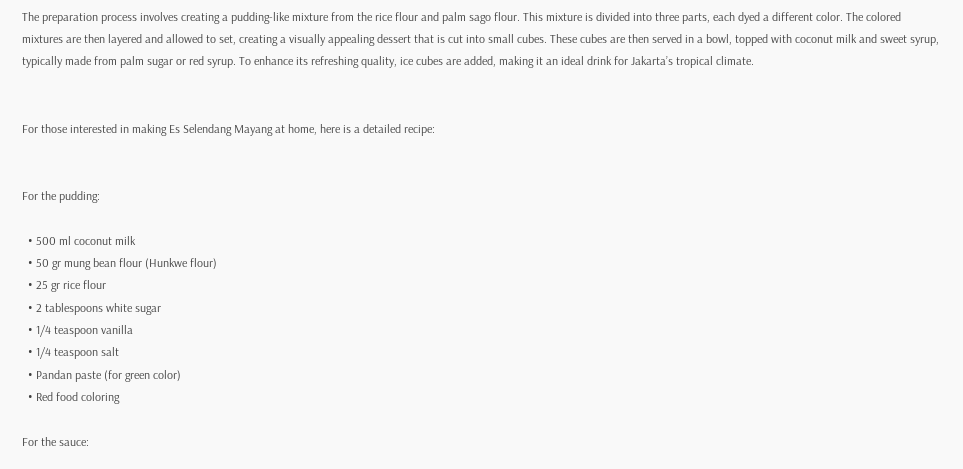The preparation process involves creating a pudding-like mixture from the rice flour and palm sago flour. This mixture is divided into three parts, each dyed a different color. The colored mixtures are then layered and allowed to set, creating a visually appealing dessert that is cut into small cubes. These cubes are then served in a bowl, topped with coconut milk and sweet syrup, typically made from palm sugar or red syrup. To enhance its refreshing quality, ice cubes are added, making it an ideal drink for Jakarta’s tropical climate.


For those interested in making Es Selendang Mayang at home, here is a detailed recipe:


For the pudding:

  • 500 ml coconut milk
  • 50 gr mung bean flour (Hunkwe flour)
  • 25 gr rice flour
  • 2 tablespoons white sugar
  • 1/4 teaspoon vanilla
  • 1/4 teaspoon salt
  • Pandan paste (for green color)
  • Red food coloring

For the sauce: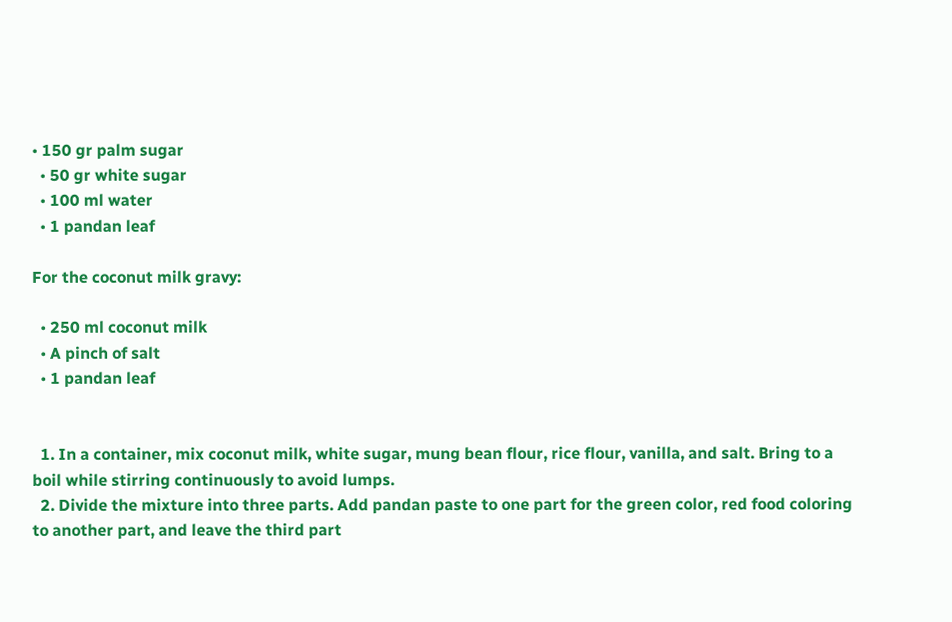• 150 gr palm sugar
  • 50 gr white sugar
  • 100 ml water
  • 1 pandan leaf

For the coconut milk gravy:

  • 250 ml coconut milk
  • A pinch of salt
  • 1 pandan leaf


  1. In a container, mix coconut milk, white sugar, mung bean flour, rice flour, vanilla, and salt. Bring to a boil while stirring continuously to avoid lumps.
  2. Divide the mixture into three parts. Add pandan paste to one part for the green color, red food coloring to another part, and leave the third part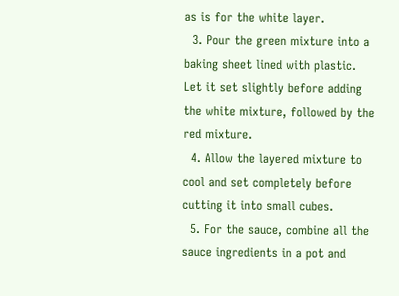as is for the white layer.
  3. Pour the green mixture into a baking sheet lined with plastic. Let it set slightly before adding the white mixture, followed by the red mixture.
  4. Allow the layered mixture to cool and set completely before cutting it into small cubes.
  5. For the sauce, combine all the sauce ingredients in a pot and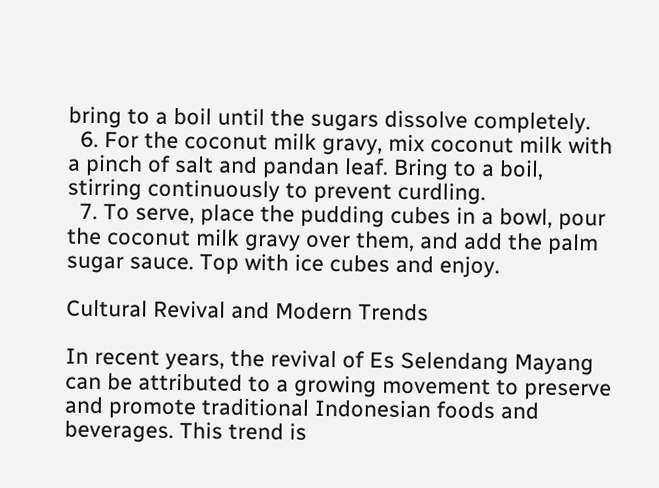bring to a boil until the sugars dissolve completely.
  6. For the coconut milk gravy, mix coconut milk with a pinch of salt and pandan leaf. Bring to a boil, stirring continuously to prevent curdling.
  7. To serve, place the pudding cubes in a bowl, pour the coconut milk gravy over them, and add the palm sugar sauce. Top with ice cubes and enjoy.

Cultural Revival and Modern Trends

In recent years, the revival of Es Selendang Mayang can be attributed to a growing movement to preserve and promote traditional Indonesian foods and beverages. This trend is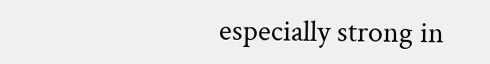especially strong in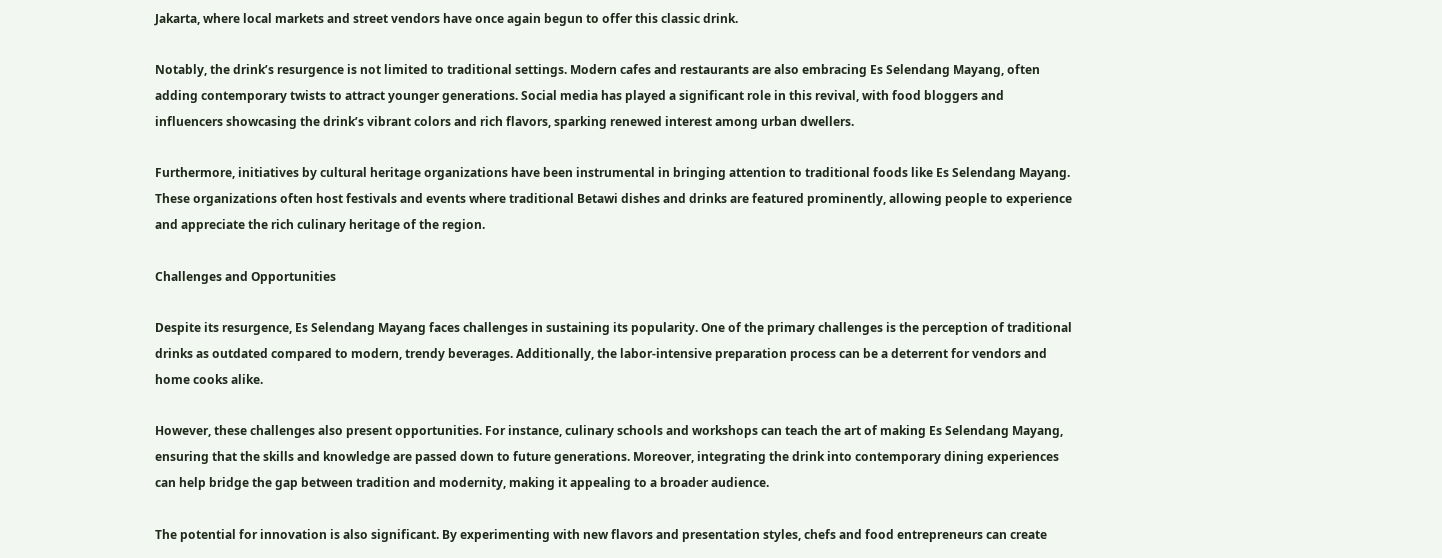Jakarta, where local markets and street vendors have once again begun to offer this classic drink.

Notably, the drink’s resurgence is not limited to traditional settings. Modern cafes and restaurants are also embracing Es Selendang Mayang, often adding contemporary twists to attract younger generations. Social media has played a significant role in this revival, with food bloggers and influencers showcasing the drink’s vibrant colors and rich flavors, sparking renewed interest among urban dwellers.

Furthermore, initiatives by cultural heritage organizations have been instrumental in bringing attention to traditional foods like Es Selendang Mayang. These organizations often host festivals and events where traditional Betawi dishes and drinks are featured prominently, allowing people to experience and appreciate the rich culinary heritage of the region.

Challenges and Opportunities

Despite its resurgence, Es Selendang Mayang faces challenges in sustaining its popularity. One of the primary challenges is the perception of traditional drinks as outdated compared to modern, trendy beverages. Additionally, the labor-intensive preparation process can be a deterrent for vendors and home cooks alike.

However, these challenges also present opportunities. For instance, culinary schools and workshops can teach the art of making Es Selendang Mayang, ensuring that the skills and knowledge are passed down to future generations. Moreover, integrating the drink into contemporary dining experiences can help bridge the gap between tradition and modernity, making it appealing to a broader audience.

The potential for innovation is also significant. By experimenting with new flavors and presentation styles, chefs and food entrepreneurs can create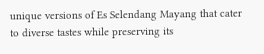unique versions of Es Selendang Mayang that cater to diverse tastes while preserving its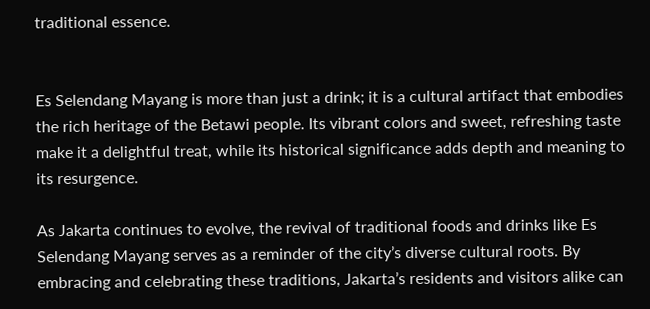traditional essence.


Es Selendang Mayang is more than just a drink; it is a cultural artifact that embodies the rich heritage of the Betawi people. Its vibrant colors and sweet, refreshing taste make it a delightful treat, while its historical significance adds depth and meaning to its resurgence.

As Jakarta continues to evolve, the revival of traditional foods and drinks like Es Selendang Mayang serves as a reminder of the city’s diverse cultural roots. By embracing and celebrating these traditions, Jakarta’s residents and visitors alike can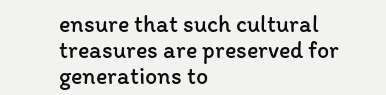ensure that such cultural treasures are preserved for generations to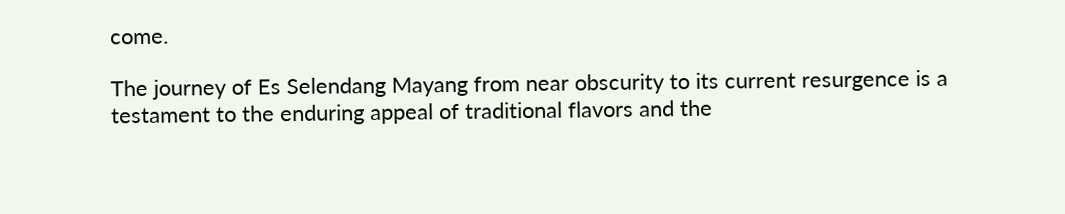come.

The journey of Es Selendang Mayang from near obscurity to its current resurgence is a testament to the enduring appeal of traditional flavors and the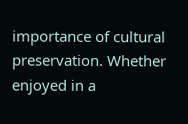importance of cultural preservation. Whether enjoyed in a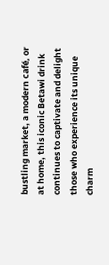bustling market, a modern café, or at home, this iconic Betawi drink continues to captivate and delight those who experience its unique charm